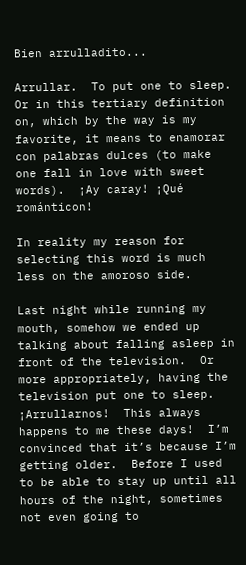Bien arrulladito...

Arrullar.  To put one to sleep.  Or in this tertiary definition on, which by the way is my favorite, it means to enamorar con palabras dulces (to make one fall in love with sweet words).  ¡Ay caray! ¡Qué románticon!

In reality my reason for selecting this word is much less on the amoroso side.

Last night while running my mouth, somehow we ended up talking about falling asleep in front of the television.  Or more appropriately, having the television put one to sleep.  ¡Arrullarnos!  This always happens to me these days!  I’m convinced that it’s because I’m getting older.  Before I used to be able to stay up until all hours of the night, sometimes not even going to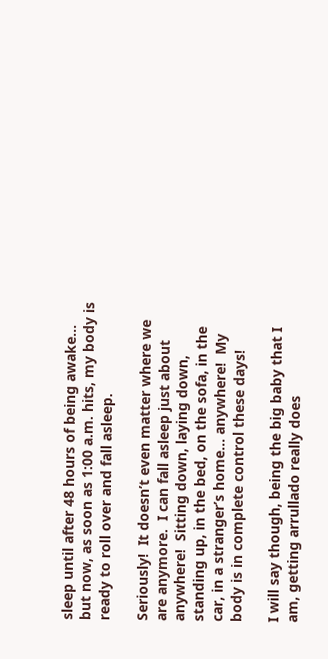sleep until after 48 hours of being awake… but now, as soon as 1:00 a.m. hits, my body is ready to roll over and fall asleep.

Seriously!  It doesn’t even matter where we are anymore.  I can fall asleep just about anywhere!  Sitting down, laying down, standing up, in the bed, on the sofa, in the car, in a stranger’s home… anywhere!  My body is in complete control these days!

I will say though, being the big baby that I am, getting arrullado really does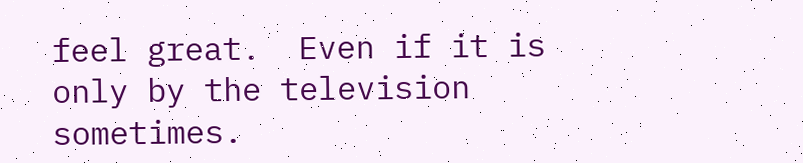feel great.  Even if it is only by the television sometimes.